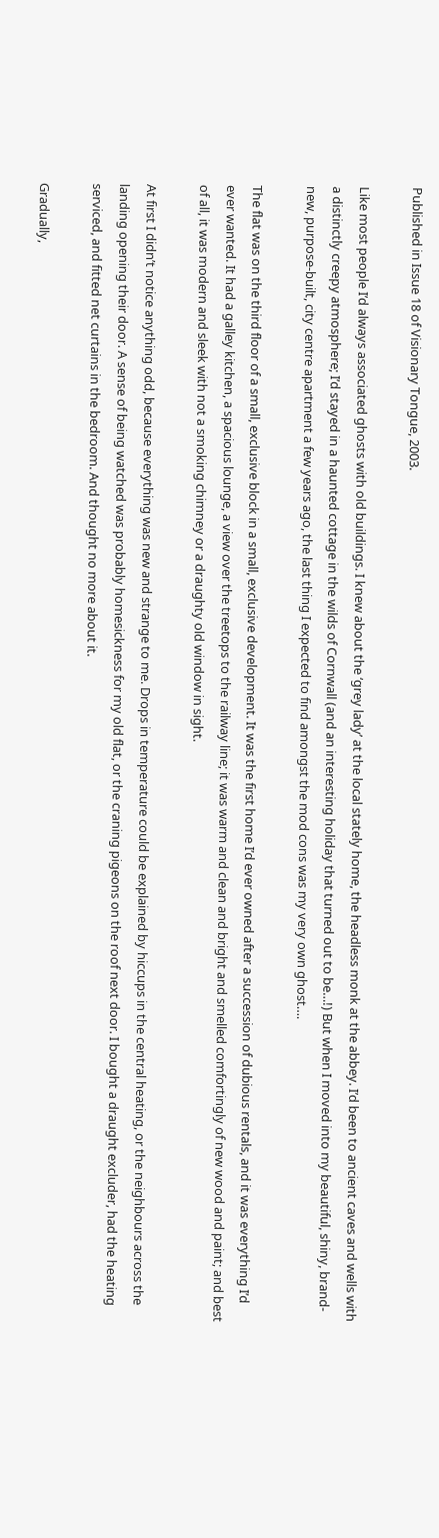Published in Issue 18 of Visionary Tongue, 2003.

Like most people I’d always associated ghosts with old buildings. I knew about the ‘grey lady’ at the local stately home, the headless monk at the abbey. I’d been to ancient caves and wells with a distinctly creepy atmosphere; I’d stayed in a haunted cottage in the wilds of Cornwall (and an interesting holiday that turned out to be…!) But when I moved into my beautiful, shiny, brand-new, purpose-built, city centre apartment a few years ago, the last thing I expected to find amongst the mod cons was my very own ghost….

The flat was on the third floor of a small, exclusive block in a small, exclusive development. It was the first home I’d ever owned after a succession of dubious rentals, and it was everything I’d ever wanted. It had a galley kitchen, a spacious lounge, a view over the treetops to the railway line; it was warm and clean and bright and smelled comfortingly of new wood and paint; and best of all, it was modern and sleek with not a smoking chimney or a draughty old window in sight.

At first I didn’t notice anything odd, because everything was new and strange to me. Drops in temperature could be explained by hiccups in the central heating, or the neighbours across the landing opening their door. A sense of being watched was probably homesickness for my old flat, or the craning pigeons on the roof next door. I bought a draught excluder, had the heating serviced, and fitted net curtains in the bedroom. And thought no more about it.

Gradually,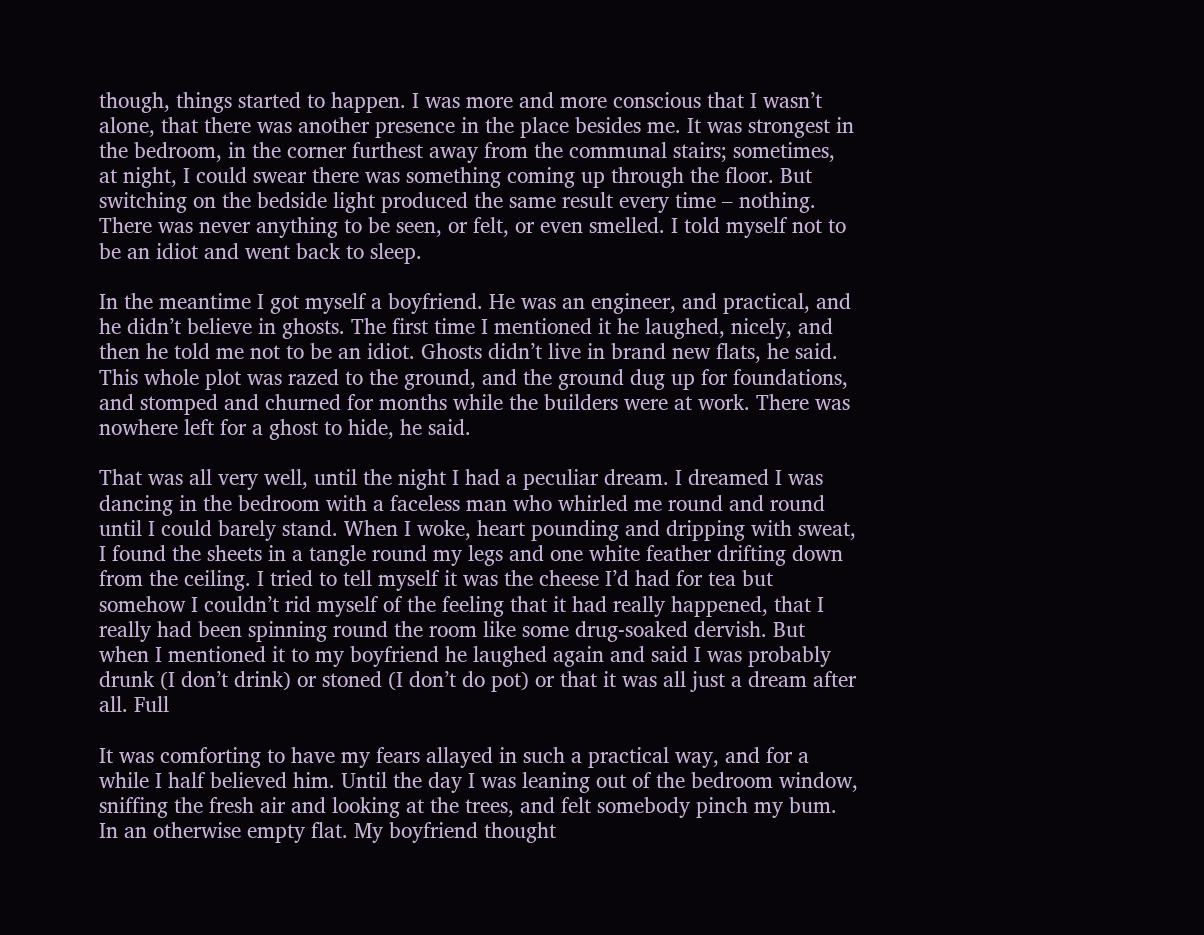though, things started to happen. I was more and more conscious that I wasn’t alone, that there was another presence in the place besides me. It was strongest in the bedroom, in the corner furthest away from the communal stairs; sometimes, at night, I could swear there was something coming up through the floor. But switching on the bedside light produced the same result every time – nothing. There was never anything to be seen, or felt, or even smelled. I told myself not to be an idiot and went back to sleep.

In the meantime I got myself a boyfriend. He was an engineer, and practical, and he didn’t believe in ghosts. The first time I mentioned it he laughed, nicely, and then he told me not to be an idiot. Ghosts didn’t live in brand new flats, he said. This whole plot was razed to the ground, and the ground dug up for foundations, and stomped and churned for months while the builders were at work. There was nowhere left for a ghost to hide, he said.

That was all very well, until the night I had a peculiar dream. I dreamed I was dancing in the bedroom with a faceless man who whirled me round and round until I could barely stand. When I woke, heart pounding and dripping with sweat, I found the sheets in a tangle round my legs and one white feather drifting down from the ceiling. I tried to tell myself it was the cheese I’d had for tea but somehow I couldn’t rid myself of the feeling that it had really happened, that I really had been spinning round the room like some drug-soaked dervish. But when I mentioned it to my boyfriend he laughed again and said I was probably drunk (I don’t drink) or stoned (I don’t do pot) or that it was all just a dream after all. Full

It was comforting to have my fears allayed in such a practical way, and for a while I half believed him. Until the day I was leaning out of the bedroom window, sniffing the fresh air and looking at the trees, and felt somebody pinch my bum. In an otherwise empty flat. My boyfriend thought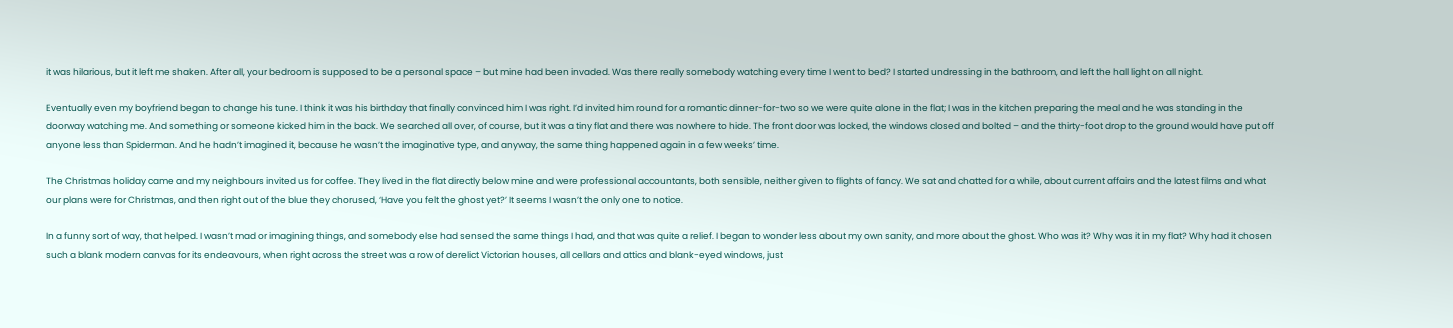it was hilarious, but it left me shaken. After all, your bedroom is supposed to be a personal space – but mine had been invaded. Was there really somebody watching every time I went to bed? I started undressing in the bathroom, and left the hall light on all night.

Eventually even my boyfriend began to change his tune. I think it was his birthday that finally convinced him I was right. I’d invited him round for a romantic dinner-for-two so we were quite alone in the flat; I was in the kitchen preparing the meal and he was standing in the doorway watching me. And something or someone kicked him in the back. We searched all over, of course, but it was a tiny flat and there was nowhere to hide. The front door was locked, the windows closed and bolted – and the thirty-foot drop to the ground would have put off anyone less than Spiderman. And he hadn’t imagined it, because he wasn’t the imaginative type, and anyway, the same thing happened again in a few weeks’ time.

The Christmas holiday came and my neighbours invited us for coffee. They lived in the flat directly below mine and were professional accountants, both sensible, neither given to flights of fancy. We sat and chatted for a while, about current affairs and the latest films and what our plans were for Christmas, and then right out of the blue they chorused, ‘Have you felt the ghost yet?’ It seems I wasn’t the only one to notice.

In a funny sort of way, that helped. I wasn’t mad or imagining things, and somebody else had sensed the same things I had, and that was quite a relief. I began to wonder less about my own sanity, and more about the ghost. Who was it? Why was it in my flat? Why had it chosen such a blank modern canvas for its endeavours, when right across the street was a row of derelict Victorian houses, all cellars and attics and blank-eyed windows, just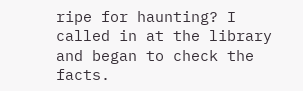ripe for haunting? I called in at the library and began to check the facts.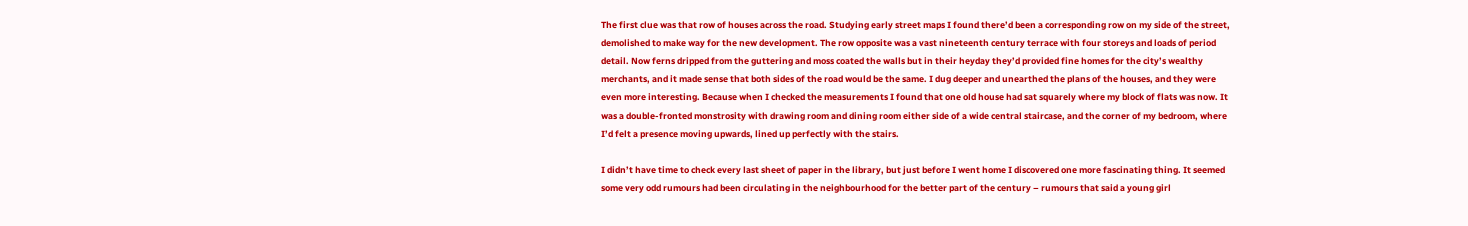The first clue was that row of houses across the road. Studying early street maps I found there’d been a corresponding row on my side of the street, demolished to make way for the new development. The row opposite was a vast nineteenth century terrace with four storeys and loads of period detail. Now ferns dripped from the guttering and moss coated the walls but in their heyday they’d provided fine homes for the city’s wealthy merchants, and it made sense that both sides of the road would be the same. I dug deeper and unearthed the plans of the houses, and they were even more interesting. Because when I checked the measurements I found that one old house had sat squarely where my block of flats was now. It was a double-fronted monstrosity with drawing room and dining room either side of a wide central staircase, and the corner of my bedroom, where I’d felt a presence moving upwards, lined up perfectly with the stairs.

I didn’t have time to check every last sheet of paper in the library, but just before I went home I discovered one more fascinating thing. It seemed some very odd rumours had been circulating in the neighbourhood for the better part of the century – rumours that said a young girl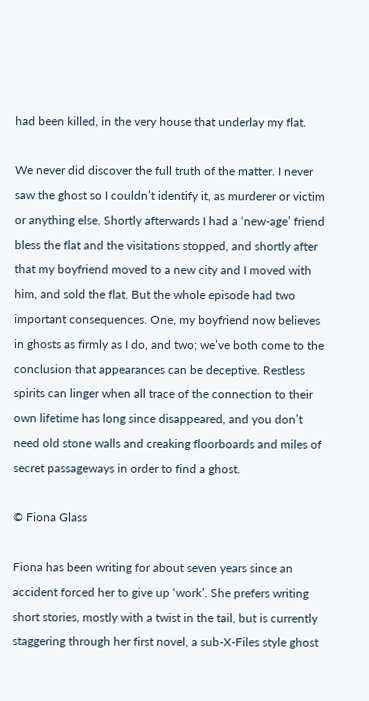had been killed, in the very house that underlay my flat.

We never did discover the full truth of the matter. I never saw the ghost so I couldn’t identify it, as murderer or victim or anything else. Shortly afterwards I had a ‘new-age’ friend bless the flat and the visitations stopped, and shortly after that my boyfriend moved to a new city and I moved with him, and sold the flat. But the whole episode had two important consequences. One, my boyfriend now believes in ghosts as firmly as I do, and two; we’ve both come to the conclusion that appearances can be deceptive. Restless spirits can linger when all trace of the connection to their own lifetime has long since disappeared, and you don’t need old stone walls and creaking floorboards and miles of secret passageways in order to find a ghost.

© Fiona Glass

Fiona has been writing for about seven years since an accident forced her to give up ‘work’. She prefers writing short stories, mostly with a twist in the tail, but is currently staggering through her first novel, a sub-X-Files style ghost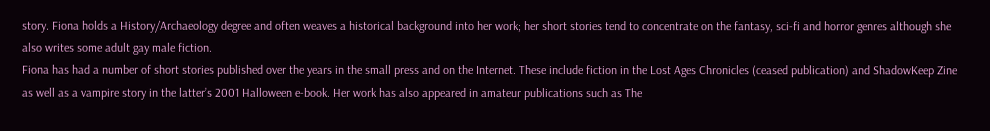story. Fiona holds a History/Archaeology degree and often weaves a historical background into her work; her short stories tend to concentrate on the fantasy, sci-fi and horror genres although she also writes some adult gay male fiction.
Fiona has had a number of short stories published over the years in the small press and on the Internet. These include fiction in the Lost Ages Chronicles (ceased publication) and ShadowKeep Zine as well as a vampire story in the latter’s 2001 Halloween e-book. Her work has also appeared in amateur publications such as The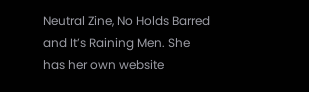Neutral Zine, No Holds Barred and It’s Raining Men. She has her own website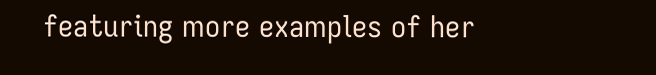featuring more examples of her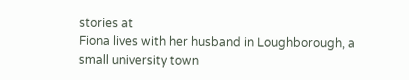stories at
Fiona lives with her husband in Loughborough, a small university town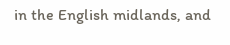in the English midlands, and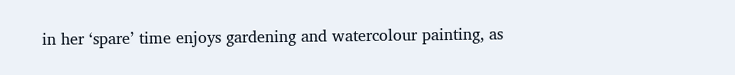in her ‘spare’ time enjoys gardening and watercolour painting, as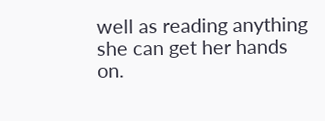well as reading anything she can get her hands on.